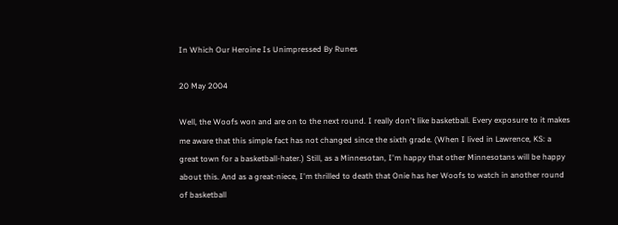In Which Our Heroine Is Unimpressed By Runes

20 May 2004

Well, the Woofs won and are on to the next round. I really don't like basketball. Every exposure to it makes me aware that this simple fact has not changed since the sixth grade. (When I lived in Lawrence, KS: a great town for a basketball-hater.) Still, as a Minnesotan, I'm happy that other Minnesotans will be happy about this. And as a great-niece, I'm thrilled to death that Onie has her Woofs to watch in another round of basketball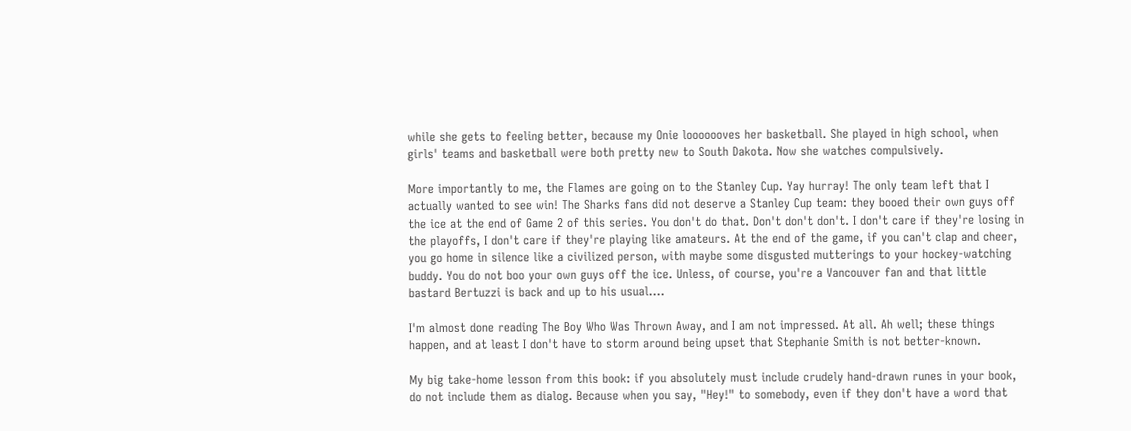while she gets to feeling better, because my Onie looooooves her basketball. She played in high school, when girls' teams and basketball were both pretty new to South Dakota. Now she watches compulsively.

More importantly to me, the Flames are going on to the Stanley Cup. Yay hurray! The only team left that I actually wanted to see win! The Sharks fans did not deserve a Stanley Cup team: they booed their own guys off the ice at the end of Game 2 of this series. You don't do that. Don't don't don't. I don't care if they're losing in the playoffs, I don't care if they're playing like amateurs. At the end of the game, if you can't clap and cheer, you go home in silence like a civilized person, with maybe some disgusted mutterings to your hockey-watching buddy. You do not boo your own guys off the ice. Unless, of course, you're a Vancouver fan and that little bastard Bertuzzi is back and up to his usual....

I'm almost done reading The Boy Who Was Thrown Away, and I am not impressed. At all. Ah well; these things happen, and at least I don't have to storm around being upset that Stephanie Smith is not better-known.

My big take-home lesson from this book: if you absolutely must include crudely hand-drawn runes in your book, do not include them as dialog. Because when you say, "Hey!" to somebody, even if they don't have a word that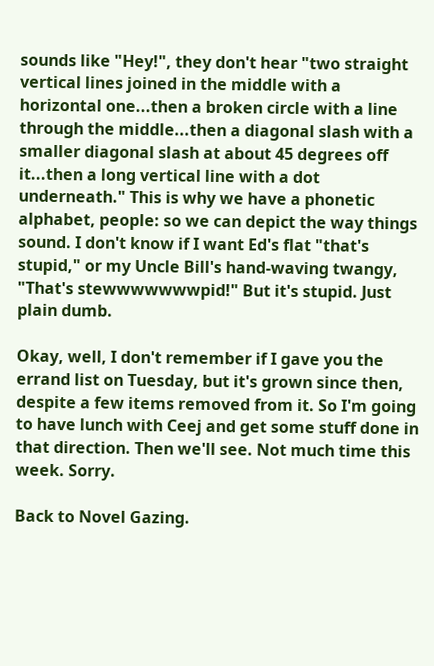sounds like "Hey!", they don't hear "two straight vertical lines joined in the middle with a horizontal one...then a broken circle with a line through the middle...then a diagonal slash with a smaller diagonal slash at about 45 degrees off it...then a long vertical line with a dot underneath." This is why we have a phonetic alphabet, people: so we can depict the way things sound. I don't know if I want Ed's flat "that's stupid," or my Uncle Bill's hand-waving twangy, "That's stewwwwwwwpid!" But it's stupid. Just plain dumb.

Okay, well, I don't remember if I gave you the errand list on Tuesday, but it's grown since then, despite a few items removed from it. So I'm going to have lunch with Ceej and get some stuff done in that direction. Then we'll see. Not much time this week. Sorry.

Back to Novel Gazing.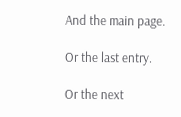And the main page.

Or the last entry.

Or the next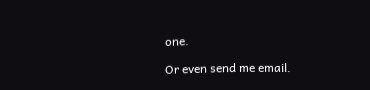one.

Or even send me email.